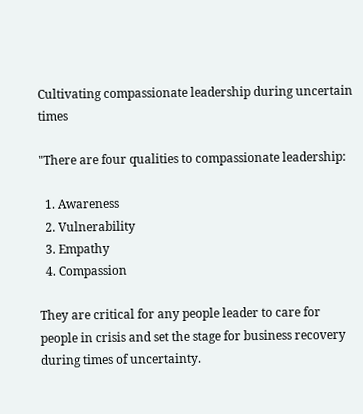Cultivating compassionate leadership during uncertain times

"There are four qualities to compassionate leadership:

  1. Awareness
  2. Vulnerability
  3. Empathy
  4. Compassion

They are critical for any people leader to care for people in crisis and set the stage for business recovery during times of uncertainty.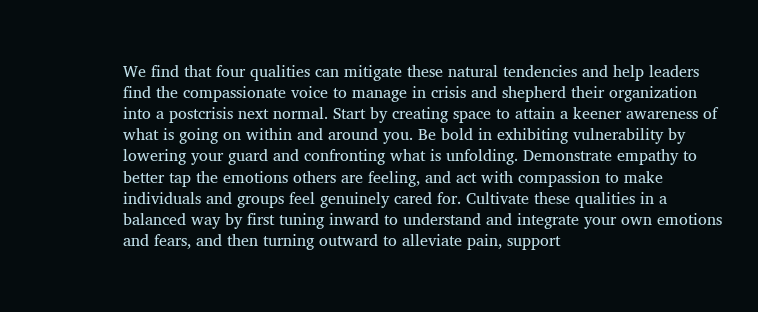We find that four qualities can mitigate these natural tendencies and help leaders find the compassionate voice to manage in crisis and shepherd their organization into a postcrisis next normal. Start by creating space to attain a keener awareness of what is going on within and around you. Be bold in exhibiting vulnerability by lowering your guard and confronting what is unfolding. Demonstrate empathy to better tap the emotions others are feeling, and act with compassion to make individuals and groups feel genuinely cared for. Cultivate these qualities in a balanced way by first tuning inward to understand and integrate your own emotions and fears, and then turning outward to alleviate pain, support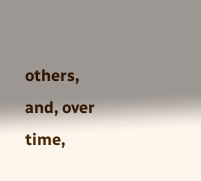others, and, over time,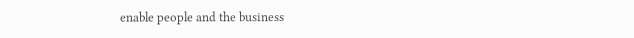enable people and the business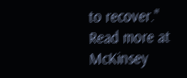to recover."  Read more at McKinsey